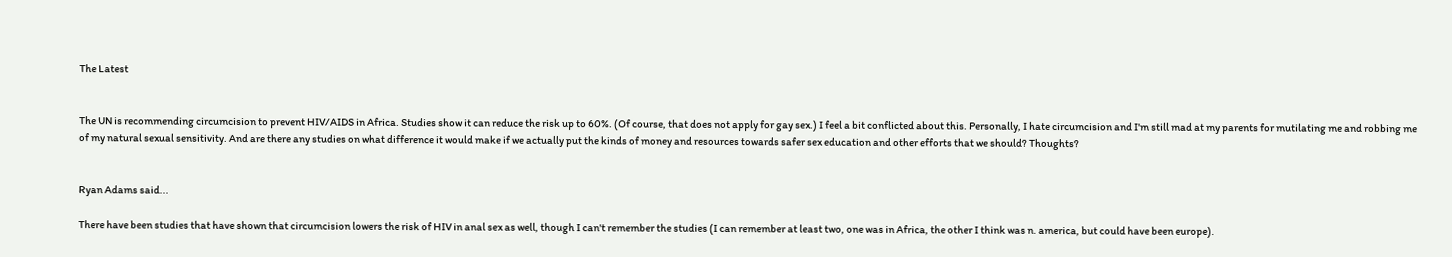The Latest


The UN is recommending circumcision to prevent HIV/AIDS in Africa. Studies show it can reduce the risk up to 60%. (Of course, that does not apply for gay sex.) I feel a bit conflicted about this. Personally, I hate circumcision and I'm still mad at my parents for mutilating me and robbing me of my natural sexual sensitivity. And are there any studies on what difference it would make if we actually put the kinds of money and resources towards safer sex education and other efforts that we should? Thoughts?


Ryan Adams said...

There have been studies that have shown that circumcision lowers the risk of HIV in anal sex as well, though I can't remember the studies (I can remember at least two, one was in Africa, the other I think was n. america, but could have been europe).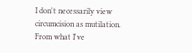I don't necessarily view circumcision as mutilation. From what I've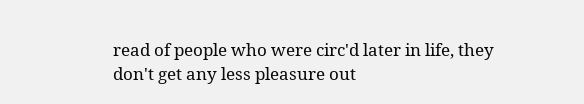read of people who were circ'd later in life, they don't get any less pleasure out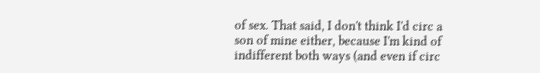of sex. That said, I don't think I'd circ a son of mine either, because I'm kind of indifferent both ways (and even if circ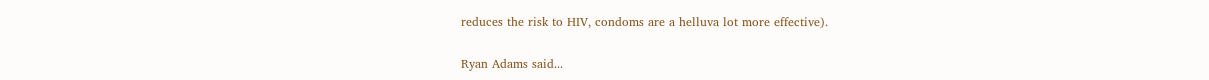reduces the risk to HIV, condoms are a helluva lot more effective).

Ryan Adams said...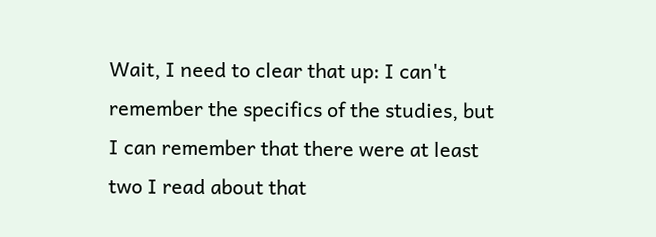Wait, I need to clear that up: I can't remember the specifics of the studies, but I can remember that there were at least two I read about that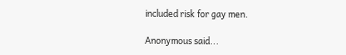included risk for gay men.

Anonymous said...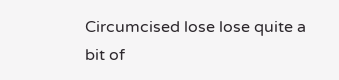Circumcised lose lose quite a bit of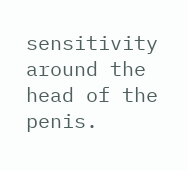sensitivity around the head of the penis.